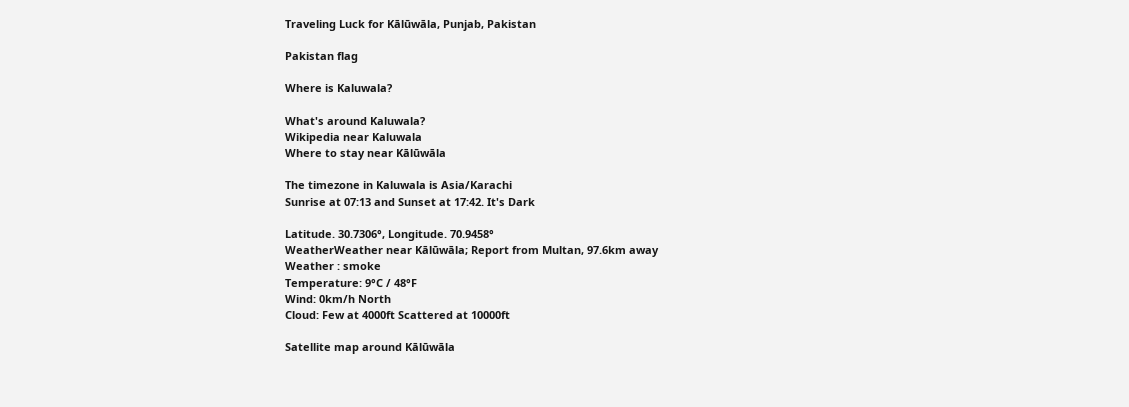Traveling Luck for Kālūwāla, Punjab, Pakistan

Pakistan flag

Where is Kaluwala?

What's around Kaluwala?
Wikipedia near Kaluwala
Where to stay near Kālūwāla

The timezone in Kaluwala is Asia/Karachi
Sunrise at 07:13 and Sunset at 17:42. It's Dark

Latitude. 30.7306°, Longitude. 70.9458°
WeatherWeather near Kālūwāla; Report from Multan, 97.6km away
Weather : smoke
Temperature: 9°C / 48°F
Wind: 0km/h North
Cloud: Few at 4000ft Scattered at 10000ft

Satellite map around Kālūwāla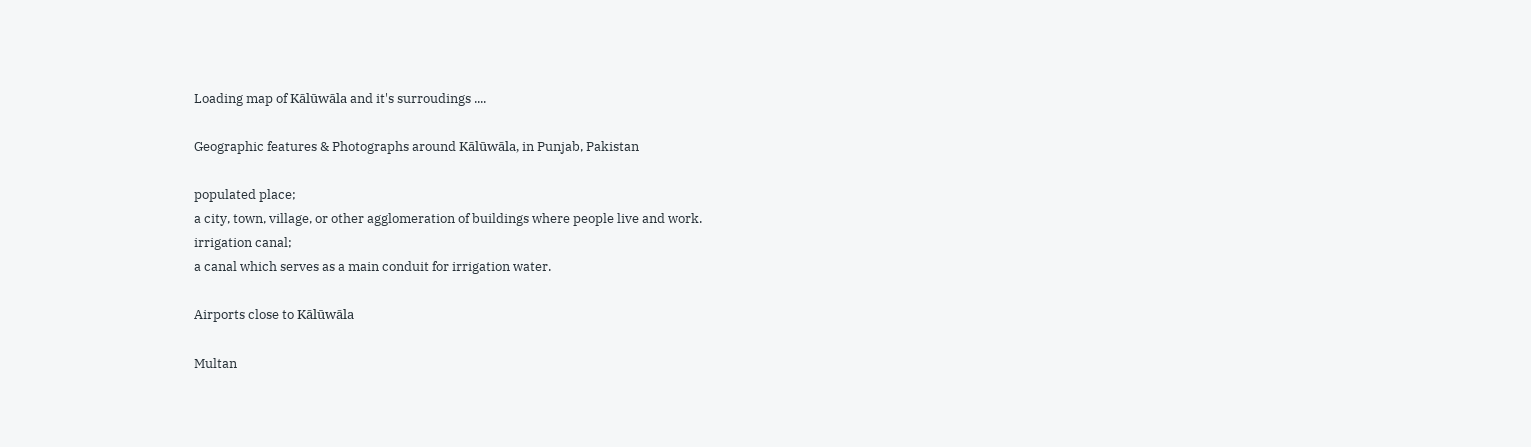Loading map of Kālūwāla and it's surroudings ....

Geographic features & Photographs around Kālūwāla, in Punjab, Pakistan

populated place;
a city, town, village, or other agglomeration of buildings where people live and work.
irrigation canal;
a canal which serves as a main conduit for irrigation water.

Airports close to Kālūwāla

Multan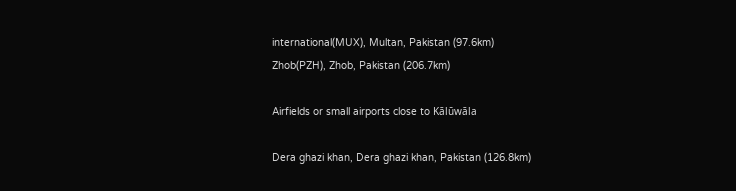international(MUX), Multan, Pakistan (97.6km)
Zhob(PZH), Zhob, Pakistan (206.7km)

Airfields or small airports close to Kālūwāla

Dera ghazi khan, Dera ghazi khan, Pakistan (126.8km)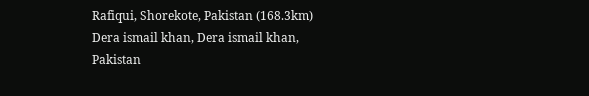Rafiqui, Shorekote, Pakistan (168.3km)
Dera ismail khan, Dera ismail khan, Pakistan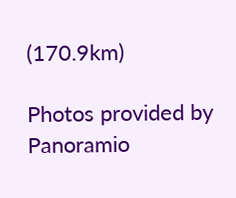(170.9km)

Photos provided by Panoramio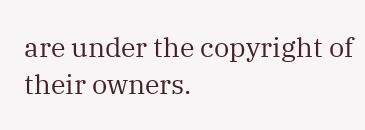are under the copyright of their owners.